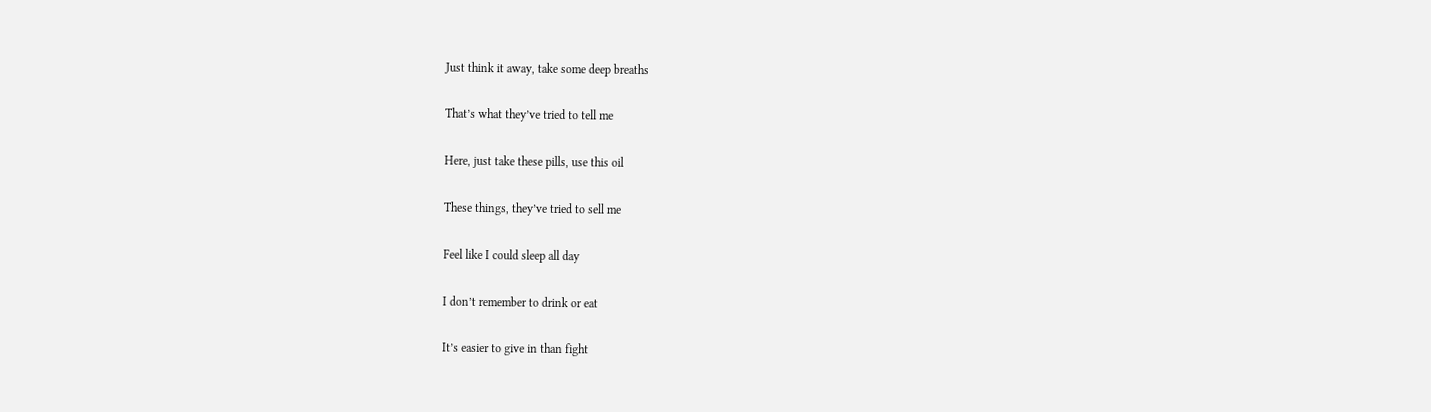Just think it away, take some deep breaths

That’s what they’ve tried to tell me

Here, just take these pills, use this oil

These things, they’ve tried to sell me

Feel like I could sleep all day

I don’t remember to drink or eat

It’s easier to give in than fight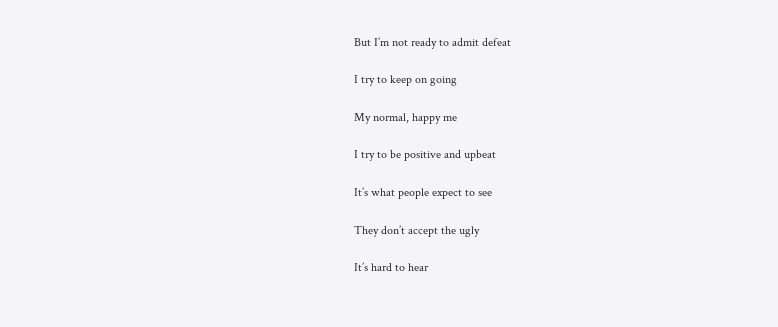But I’m not ready to admit defeat

I try to keep on going

My normal, happy me

I try to be positive and upbeat

It’s what people expect to see

They don’t accept the ugly

It’s hard to hear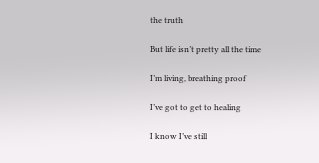the truth

But life isn’t pretty all the time

I’m living, breathing proof

I’ve got to get to healing

I know I’ve still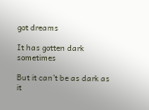got dreams

It has gotten dark sometimes

But it can’t be as dark as it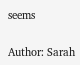seems

Author: Sarah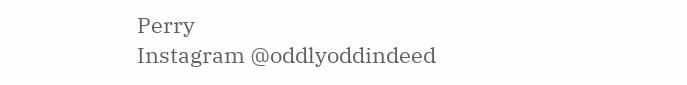Perry
Instagram @oddlyoddindeed